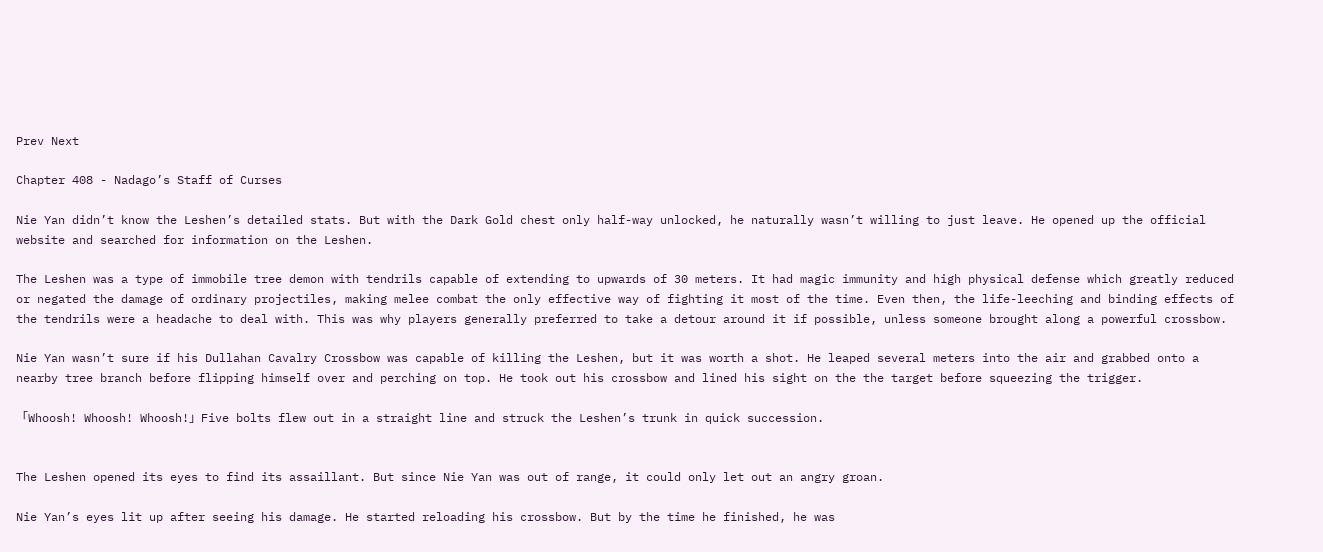Prev Next

Chapter 408 - Nadago’s Staff of Curses

Nie Yan didn’t know the Leshen’s detailed stats. But with the Dark Gold chest only half-way unlocked, he naturally wasn’t willing to just leave. He opened up the official website and searched for information on the Leshen.

The Leshen was a type of immobile tree demon with tendrils capable of extending to upwards of 30 meters. It had magic immunity and high physical defense which greatly reduced or negated the damage of ordinary projectiles, making melee combat the only effective way of fighting it most of the time. Even then, the life-leeching and binding effects of the tendrils were a headache to deal with. This was why players generally preferred to take a detour around it if possible, unless someone brought along a powerful crossbow.

Nie Yan wasn’t sure if his Dullahan Cavalry Crossbow was capable of killing the Leshen, but it was worth a shot. He leaped several meters into the air and grabbed onto a nearby tree branch before flipping himself over and perching on top. He took out his crossbow and lined his sight on the the target before squeezing the trigger.

「Whoosh! Whoosh! Whoosh!」Five bolts flew out in a straight line and struck the Leshen’s trunk in quick succession.


The Leshen opened its eyes to find its assaillant. But since Nie Yan was out of range, it could only let out an angry groan.

Nie Yan’s eyes lit up after seeing his damage. He started reloading his crossbow. But by the time he finished, he was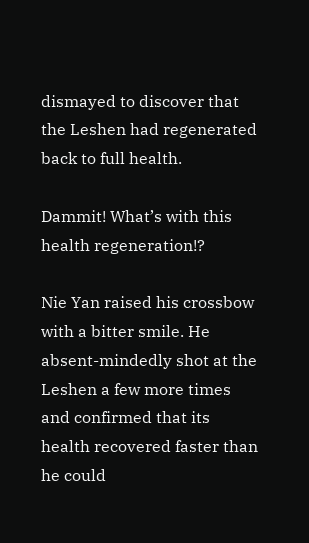dismayed to discover that the Leshen had regenerated back to full health.

Dammit! What’s with this health regeneration!?

Nie Yan raised his crossbow with a bitter smile. He absent-mindedly shot at the Leshen a few more times and confirmed that its health recovered faster than he could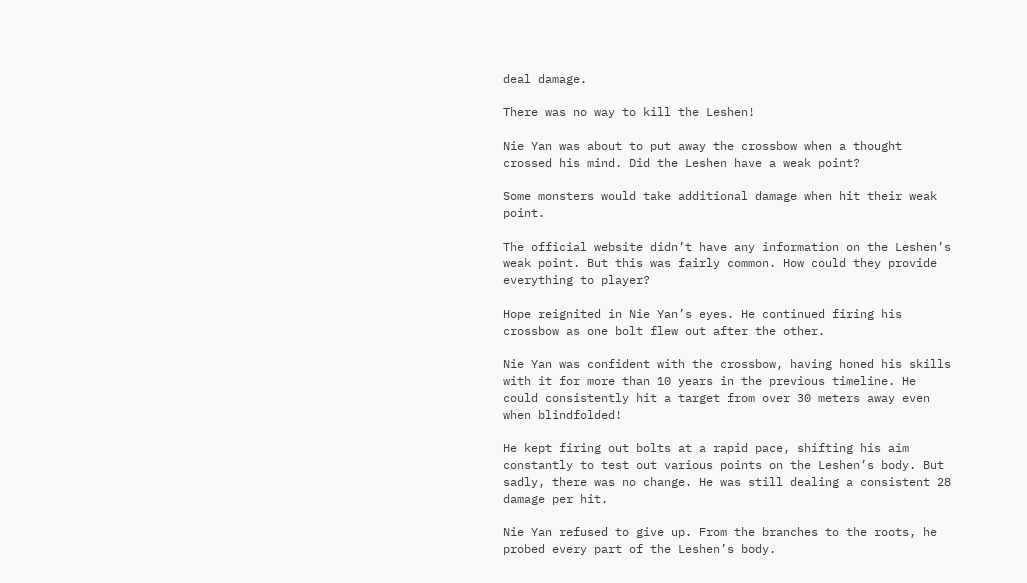deal damage.

There was no way to kill the Leshen!

Nie Yan was about to put away the crossbow when a thought crossed his mind. Did the Leshen have a weak point?

Some monsters would take additional damage when hit their weak point.

The official website didn’t have any information on the Leshen’s weak point. But this was fairly common. How could they provide everything to player?

Hope reignited in Nie Yan’s eyes. He continued firing his crossbow as one bolt flew out after the other.

Nie Yan was confident with the crossbow, having honed his skills with it for more than 10 years in the previous timeline. He could consistently hit a target from over 30 meters away even when blindfolded!

He kept firing out bolts at a rapid pace, shifting his aim constantly to test out various points on the Leshen’s body. But sadly, there was no change. He was still dealing a consistent 28 damage per hit.

Nie Yan refused to give up. From the branches to the roots, he probed every part of the Leshen’s body.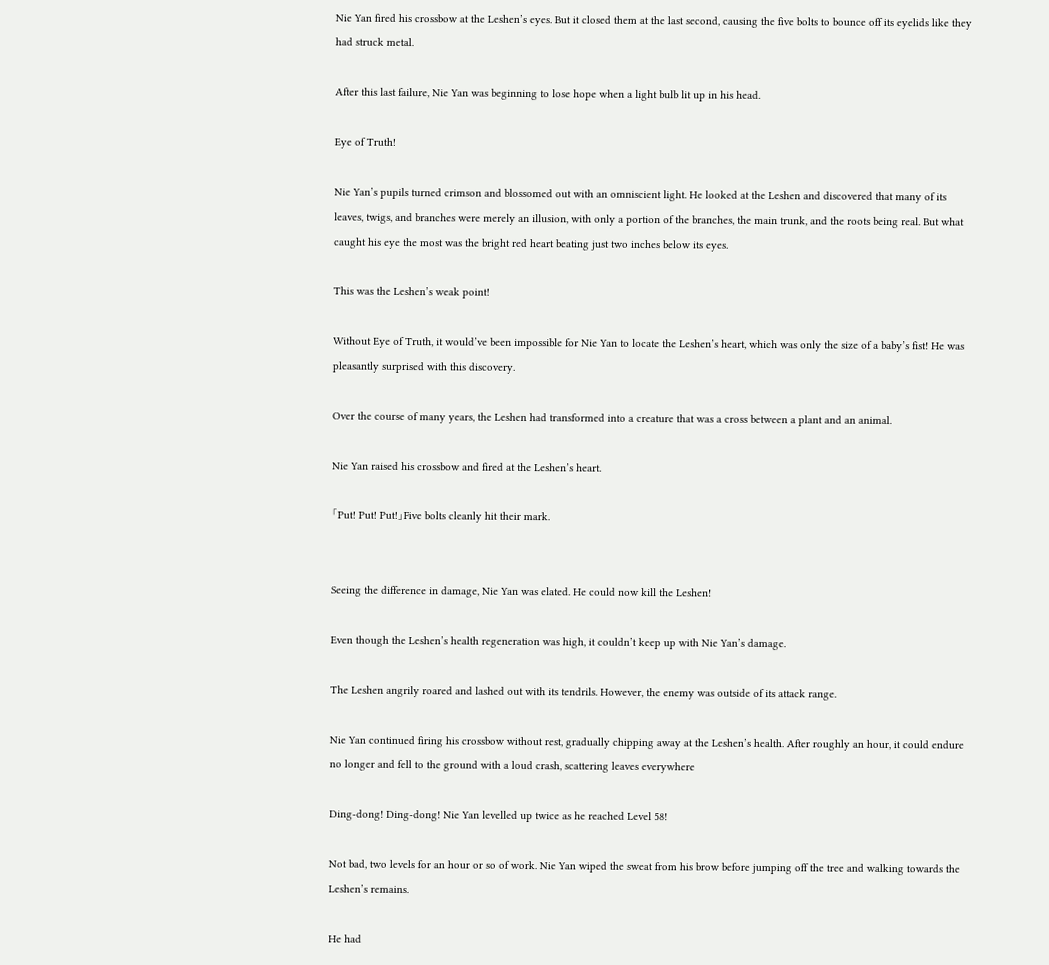Nie Yan fired his crossbow at the Leshen’s eyes. But it closed them at the last second, causing the five bolts to bounce off its eyelids like they had struck metal.

After this last failure, Nie Yan was beginning to lose hope when a light bulb lit up in his head.

Eye of Truth!

Nie Yan’s pupils turned crimson and blossomed out with an omniscient light. He looked at the Leshen and discovered that many of its leaves, twigs, and branches were merely an illusion, with only a portion of the branches, the main trunk, and the roots being real. But what caught his eye the most was the bright red heart beating just two inches below its eyes.

This was the Leshen’s weak point!

Without Eye of Truth, it would’ve been impossible for Nie Yan to locate the Leshen’s heart, which was only the size of a baby’s fist! He was pleasantly surprised with this discovery.

Over the course of many years, the Leshen had transformed into a creature that was a cross between a plant and an animal.

Nie Yan raised his crossbow and fired at the Leshen’s heart.

「Put! Put! Put!」Five bolts cleanly hit their mark.


Seeing the difference in damage, Nie Yan was elated. He could now kill the Leshen!

Even though the Leshen’s health regeneration was high, it couldn’t keep up with Nie Yan’s damage.

The Leshen angrily roared and lashed out with its tendrils. However, the enemy was outside of its attack range.

Nie Yan continued firing his crossbow without rest, gradually chipping away at the Leshen’s health. After roughly an hour, it could endure no longer and fell to the ground with a loud crash, scattering leaves everywhere

Ding-dong! Ding-dong! Nie Yan levelled up twice as he reached Level 58!

Not bad, two levels for an hour or so of work. Nie Yan wiped the sweat from his brow before jumping off the tree and walking towards the Leshen’s remains.

He had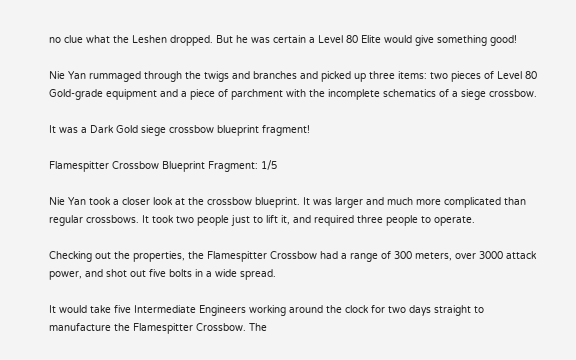no clue what the Leshen dropped. But he was certain a Level 80 Elite would give something good!

Nie Yan rummaged through the twigs and branches and picked up three items: two pieces of Level 80 Gold-grade equipment and a piece of parchment with the incomplete schematics of a siege crossbow.

It was a Dark Gold siege crossbow blueprint fragment!

Flamespitter Crossbow Blueprint Fragment: 1/5

Nie Yan took a closer look at the crossbow blueprint. It was larger and much more complicated than regular crossbows. It took two people just to lift it, and required three people to operate.

Checking out the properties, the Flamespitter Crossbow had a range of 300 meters, over 3000 attack power, and shot out five bolts in a wide spread.

It would take five Intermediate Engineers working around the clock for two days straight to manufacture the Flamespitter Crossbow. The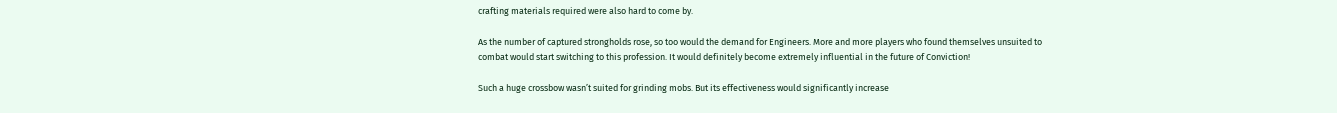crafting materials required were also hard to come by.

As the number of captured strongholds rose, so too would the demand for Engineers. More and more players who found themselves unsuited to combat would start switching to this profession. It would definitely become extremely influential in the future of Conviction!

Such a huge crossbow wasn’t suited for grinding mobs. But its effectiveness would significantly increase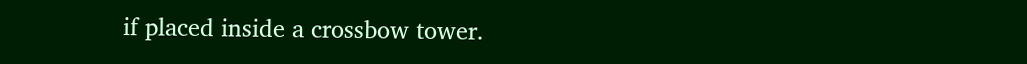if placed inside a crossbow tower.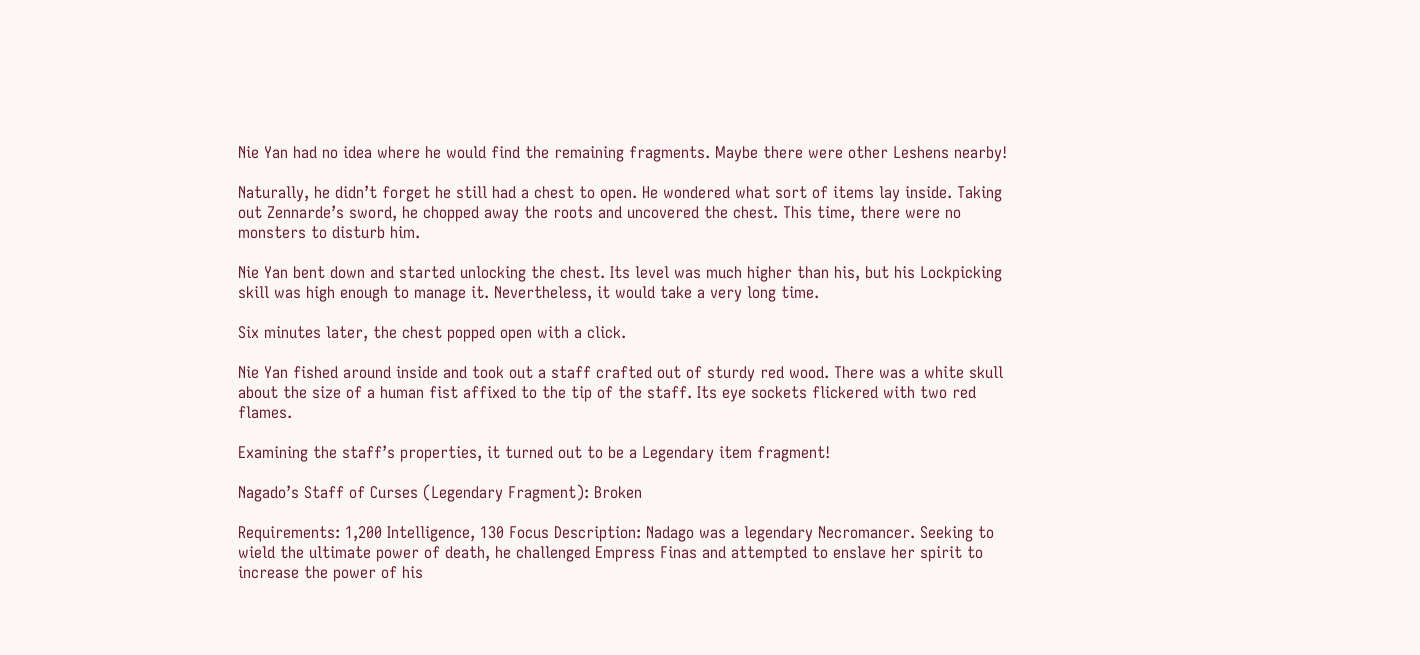Nie Yan had no idea where he would find the remaining fragments. Maybe there were other Leshens nearby!

Naturally, he didn’t forget he still had a chest to open. He wondered what sort of items lay inside. Taking out Zennarde’s sword, he chopped away the roots and uncovered the chest. This time, there were no monsters to disturb him.

Nie Yan bent down and started unlocking the chest. Its level was much higher than his, but his Lockpicking skill was high enough to manage it. Nevertheless, it would take a very long time.

Six minutes later, the chest popped open with a click.

Nie Yan fished around inside and took out a staff crafted out of sturdy red wood. There was a white skull about the size of a human fist affixed to the tip of the staff. Its eye sockets flickered with two red flames.

Examining the staff’s properties, it turned out to be a Legendary item fragment!

Nagado’s Staff of Curses (Legendary Fragment): Broken

Requirements: 1,200 Intelligence, 130 Focus Description: Nadago was a legendary Necromancer. Seeking to wield the ultimate power of death, he challenged Empress Finas and attempted to enslave her spirit to increase the power of his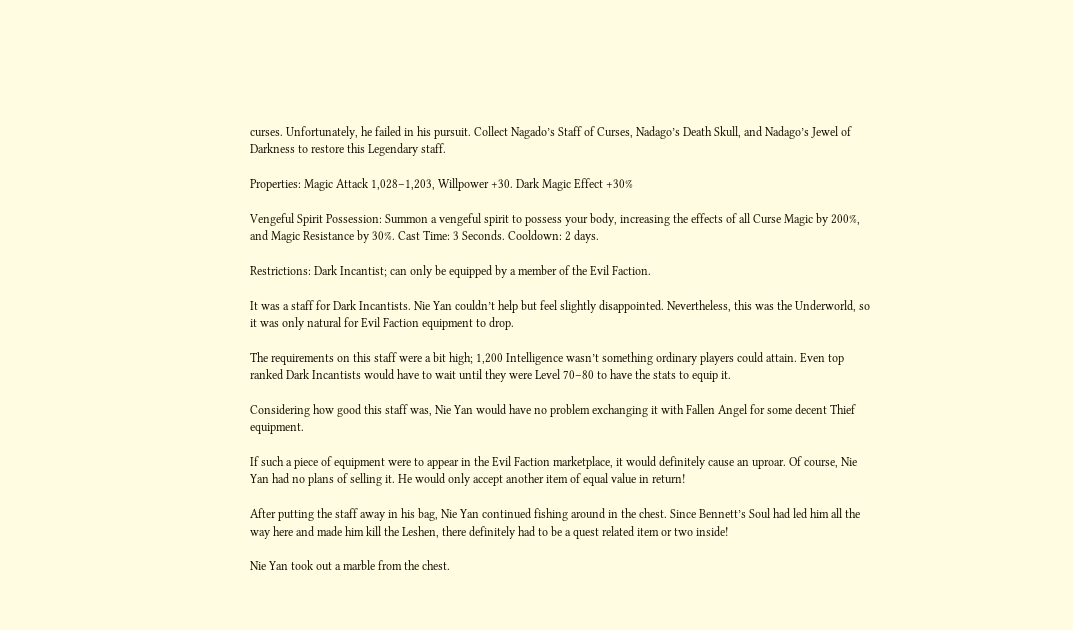curses. Unfortunately, he failed in his pursuit. Collect Nagado’s Staff of Curses, Nadago’s Death Skull, and Nadago’s Jewel of Darkness to restore this Legendary staff.

Properties: Magic Attack 1,028–1,203, Willpower +30. Dark Magic Effect +30%

Vengeful Spirit Possession: Summon a vengeful spirit to possess your body, increasing the effects of all Curse Magic by 200%, and Magic Resistance by 30%. Cast Time: 3 Seconds. Cooldown: 2 days.

Restrictions: Dark Incantist; can only be equipped by a member of the Evil Faction.

It was a staff for Dark Incantists. Nie Yan couldn’t help but feel slightly disappointed. Nevertheless, this was the Underworld, so it was only natural for Evil Faction equipment to drop.

The requirements on this staff were a bit high; 1,200 Intelligence wasn’t something ordinary players could attain. Even top ranked Dark Incantists would have to wait until they were Level 70–80 to have the stats to equip it.

Considering how good this staff was, Nie Yan would have no problem exchanging it with Fallen Angel for some decent Thief equipment.

If such a piece of equipment were to appear in the Evil Faction marketplace, it would definitely cause an uproar. Of course, Nie Yan had no plans of selling it. He would only accept another item of equal value in return!

After putting the staff away in his bag, Nie Yan continued fishing around in the chest. Since Bennett’s Soul had led him all the way here and made him kill the Leshen, there definitely had to be a quest related item or two inside!

Nie Yan took out a marble from the chest.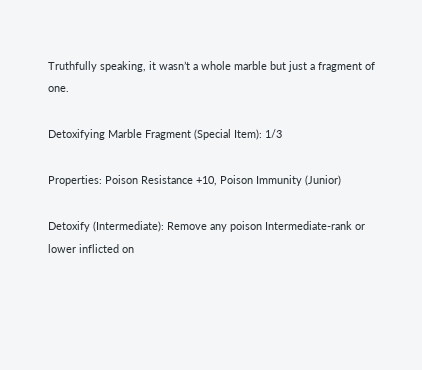Truthfully speaking, it wasn’t a whole marble but just a fragment of one.

Detoxifying Marble Fragment (Special Item): 1/3

Properties: Poison Resistance +10, Poison Immunity (Junior)

Detoxify (Intermediate): Remove any poison Intermediate-rank or lower inflicted on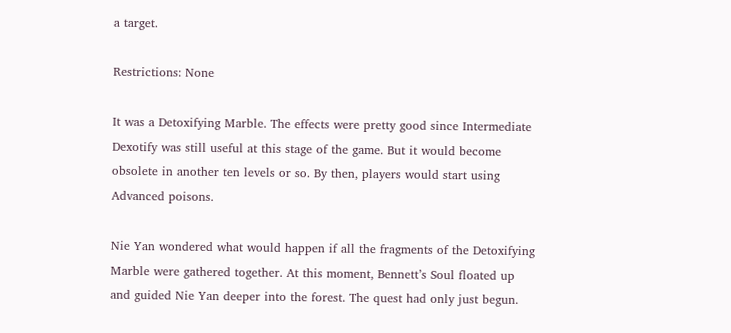a target.

Restrictions: None

It was a Detoxifying Marble. The effects were pretty good since Intermediate Dexotify was still useful at this stage of the game. But it would become obsolete in another ten levels or so. By then, players would start using Advanced poisons.

Nie Yan wondered what would happen if all the fragments of the Detoxifying Marble were gathered together. At this moment, Bennett’s Soul floated up and guided Nie Yan deeper into the forest. The quest had only just begun.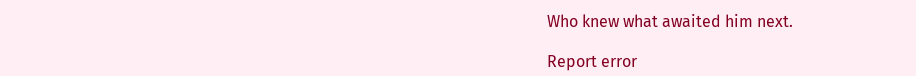Who knew what awaited him next.

Report error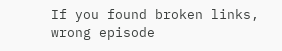If you found broken links, wrong episode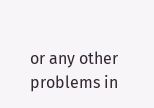or any other problems in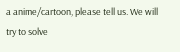a anime/cartoon, please tell us. We will try to solve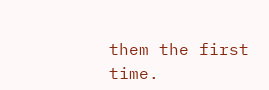them the first time.